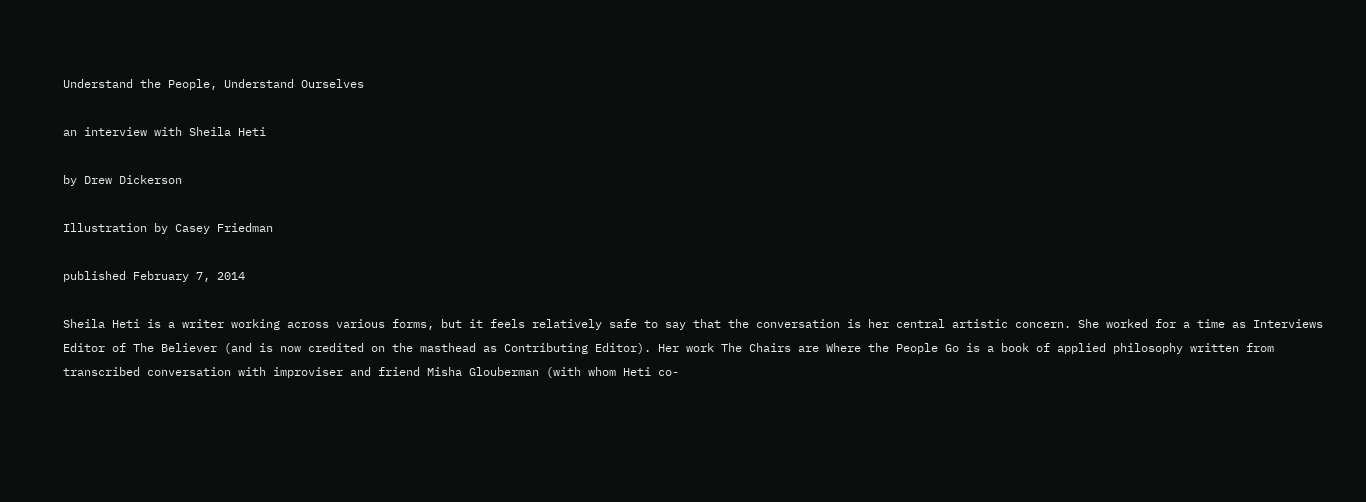Understand the People, Understand Ourselves

an interview with Sheila Heti

by Drew Dickerson

Illustration by Casey Friedman

published February 7, 2014

Sheila Heti is a writer working across various forms, but it feels relatively safe to say that the conversation is her central artistic concern. She worked for a time as Interviews Editor of The Believer (and is now credited on the masthead as Contributing Editor). Her work The Chairs are Where the People Go is a book of applied philosophy written from transcribed conversation with improviser and friend Misha Glouberman (with whom Heti co-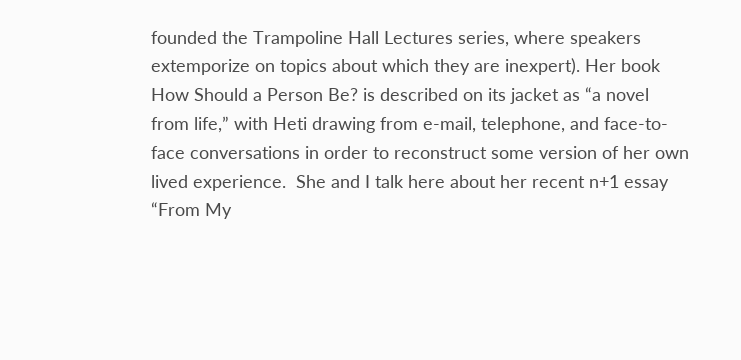founded the Trampoline Hall Lectures series, where speakers extemporize on topics about which they are inexpert). Her book How Should a Person Be? is described on its jacket as “a novel from life,” with Heti drawing from e-mail, telephone, and face-to-face conversations in order to reconstruct some version of her own lived experience.  She and I talk here about her recent n+1 essay “From My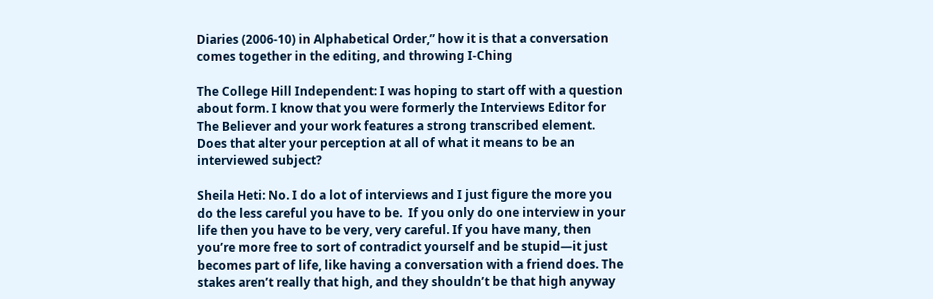Diaries (2006-10) in Alphabetical Order,” how it is that a conversation comes together in the editing, and throwing I-Ching

The College Hill Independent: I was hoping to start off with a question about form. I know that you were formerly the Interviews Editor for The Believer and your work features a strong transcribed element. Does that alter your perception at all of what it means to be an interviewed subject?

Sheila Heti: No. I do a lot of interviews and I just figure the more you do the less careful you have to be.  If you only do one interview in your life then you have to be very, very careful. If you have many, then you’re more free to sort of contradict yourself and be stupid—it just becomes part of life, like having a conversation with a friend does. The stakes aren’t really that high, and they shouldn’t be that high anyway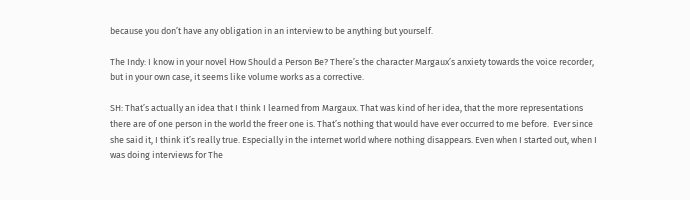because you don’t have any obligation in an interview to be anything but yourself.

The Indy: I know in your novel How Should a Person Be? There’s the character Margaux’s anxiety towards the voice recorder, but in your own case, it seems like volume works as a corrective.

SH: That’s actually an idea that I think I learned from Margaux. That was kind of her idea, that the more representations there are of one person in the world the freer one is. That’s nothing that would have ever occurred to me before.  Ever since she said it, I think it’s really true. Especially in the internet world where nothing disappears. Even when I started out, when I was doing interviews for The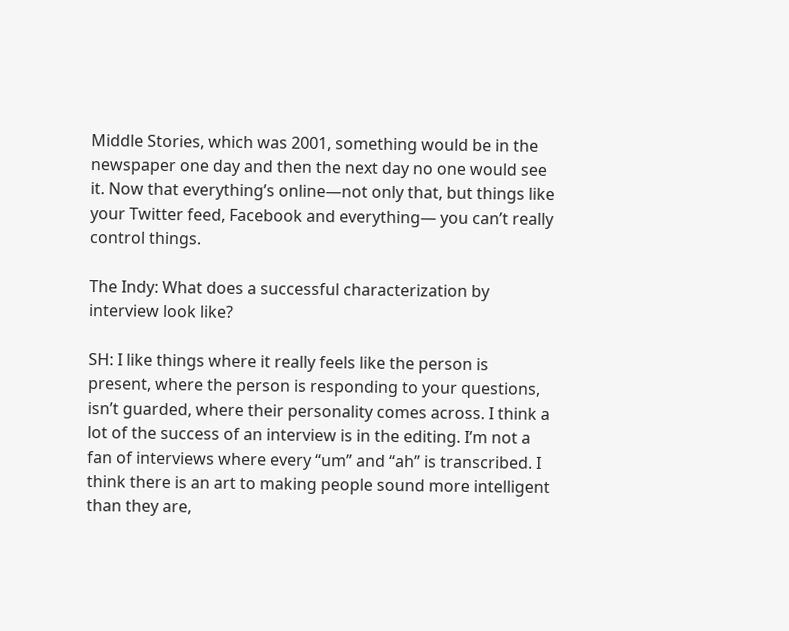Middle Stories, which was 2001, something would be in the newspaper one day and then the next day no one would see it. Now that everything’s online—not only that, but things like your Twitter feed, Facebook and everything— you can’t really control things.

The Indy: What does a successful characterization by interview look like?

SH: I like things where it really feels like the person is present, where the person is responding to your questions, isn’t guarded, where their personality comes across. I think a lot of the success of an interview is in the editing. I’m not a fan of interviews where every “um” and “ah” is transcribed. I think there is an art to making people sound more intelligent than they are,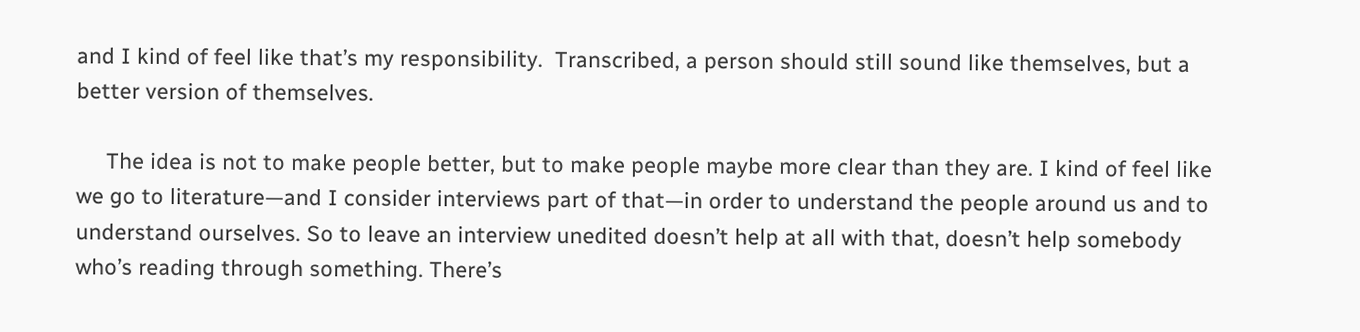and I kind of feel like that’s my responsibility.  Transcribed, a person should still sound like themselves, but a better version of themselves.

     The idea is not to make people better, but to make people maybe more clear than they are. I kind of feel like we go to literature—and I consider interviews part of that—in order to understand the people around us and to understand ourselves. So to leave an interview unedited doesn’t help at all with that, doesn’t help somebody who’s reading through something. There’s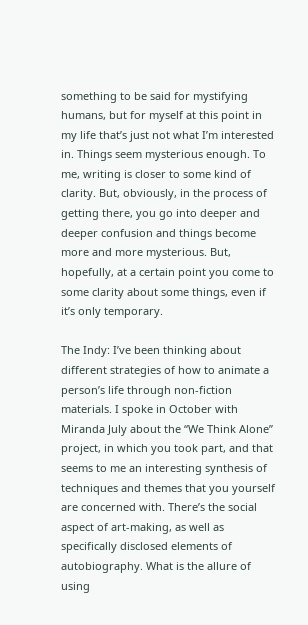something to be said for mystifying humans, but for myself at this point in my life that’s just not what I’m interested in. Things seem mysterious enough. To me, writing is closer to some kind of clarity. But, obviously, in the process of getting there, you go into deeper and deeper confusion and things become more and more mysterious. But, hopefully, at a certain point you come to some clarity about some things, even if it’s only temporary.

The Indy: I’ve been thinking about different strategies of how to animate a person’s life through non-fiction materials. I spoke in October with Miranda July about the “We Think Alone” project, in which you took part, and that seems to me an interesting synthesis of techniques and themes that you yourself are concerned with. There’s the social aspect of art-making, as well as specifically disclosed elements of autobiography. What is the allure of using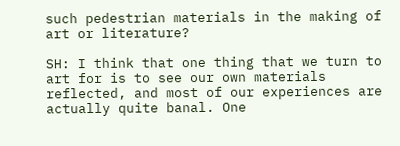such pedestrian materials in the making of art or literature?

SH: I think that one thing that we turn to art for is to see our own materials reflected, and most of our experiences are actually quite banal. One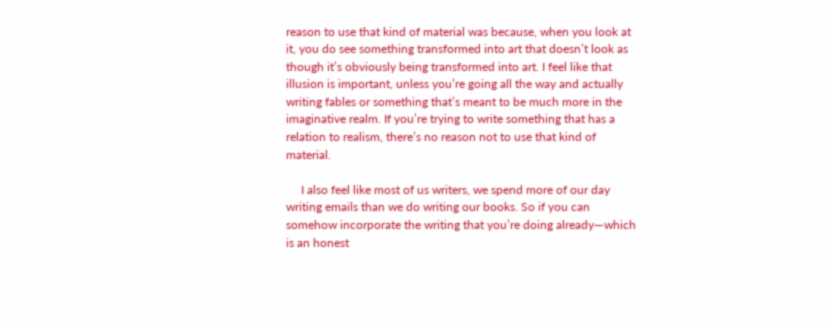reason to use that kind of material was because, when you look at it, you do see something transformed into art that doesn’t look as though it’s obviously being transformed into art. I feel like that illusion is important, unless you’re going all the way and actually writing fables or something that’s meant to be much more in the imaginative realm. If you’re trying to write something that has a relation to realism, there’s no reason not to use that kind of material.

     I also feel like most of us writers, we spend more of our day writing emails than we do writing our books. So if you can somehow incorporate the writing that you’re doing already—which is an honest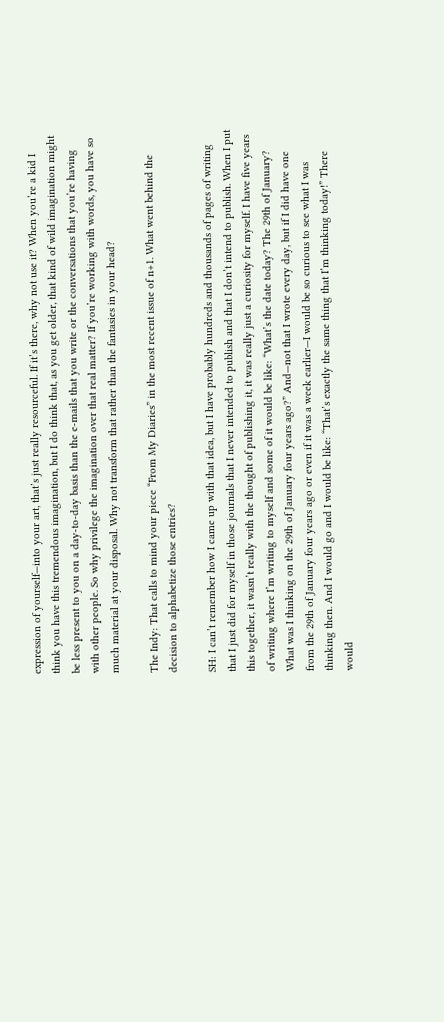expression of yourself—into your art, that’s just really resourceful. If it’s there, why not use it? When you’re a kid I think you have this tremendous imagination, but I do think that, as you get older, that kind of wild imagination might be less present to you on a day-to-day basis than the e-mails that you write or the conversations that you’re having with other people. So why privilege the imagination over that real matter? If you’re working with words, you have so much material at your disposal. Why not transform that rather than the fantasies in your head?

The Indy: That calls to mind your piece “From My Diaries” in the most recent issue of n+1. What went behind the decision to alphabetize those entries?

SH: I can’t remember how I came up with that idea, but I have probably hundreds and thousands of pages of writing that I just did for myself in those journals that I never intended to publish and that I don’t intend to publish. When I put this together, it wasn’t really with the thought of publishing it, it was really just a curiosity for myself. I have five years of writing where I’m writing to myself and some of it would be like: “What’s the date today? The 29th of January? What was I thinking on the 29th of January four years ago?” And—not that I wrote every day, but if I did have one from the 29th of January four years ago or even if it was a week earlier—I would be so curious to see what I was thinking then. And I would go and I would be like: “That’s exactly the same thing that I’m thinking today!” There would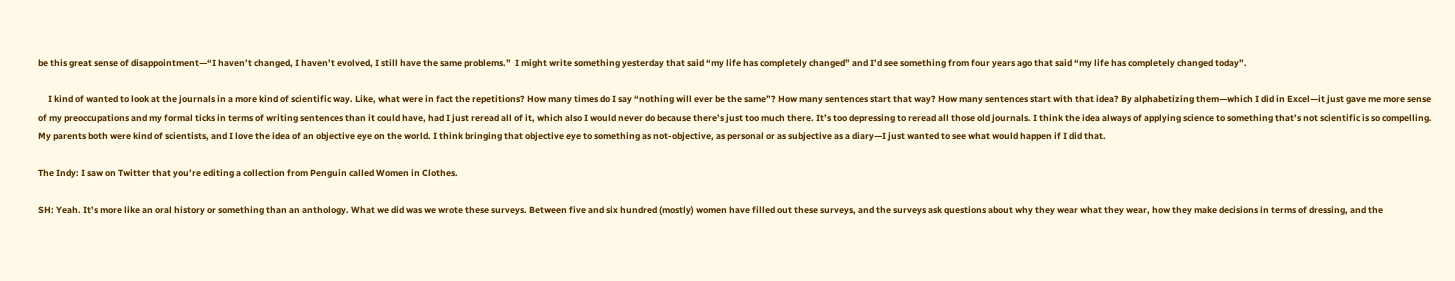be this great sense of disappointment—“I haven’t changed, I haven’t evolved, I still have the same problems.”  I might write something yesterday that said “my life has completely changed” and I’d see something from four years ago that said “my life has completely changed today”.

     I kind of wanted to look at the journals in a more kind of scientific way. Like, what were in fact the repetitions? How many times do I say “nothing will ever be the same”? How many sentences start that way? How many sentences start with that idea? By alphabetizing them—which I did in Excel—it just gave me more sense of my preoccupations and my formal ticks in terms of writing sentences than it could have, had I just reread all of it, which also I would never do because there’s just too much there. It’s too depressing to reread all those old journals. I think the idea always of applying science to something that’s not scientific is so compelling. My parents both were kind of scientists, and I love the idea of an objective eye on the world. I think bringing that objective eye to something as not-objective, as personal or as subjective as a diary—I just wanted to see what would happen if I did that.

The Indy: I saw on Twitter that you’re editing a collection from Penguin called Women in Clothes.

SH: Yeah. It’s more like an oral history or something than an anthology. What we did was we wrote these surveys. Between five and six hundred (mostly) women have filled out these surveys, and the surveys ask questions about why they wear what they wear, how they make decisions in terms of dressing, and the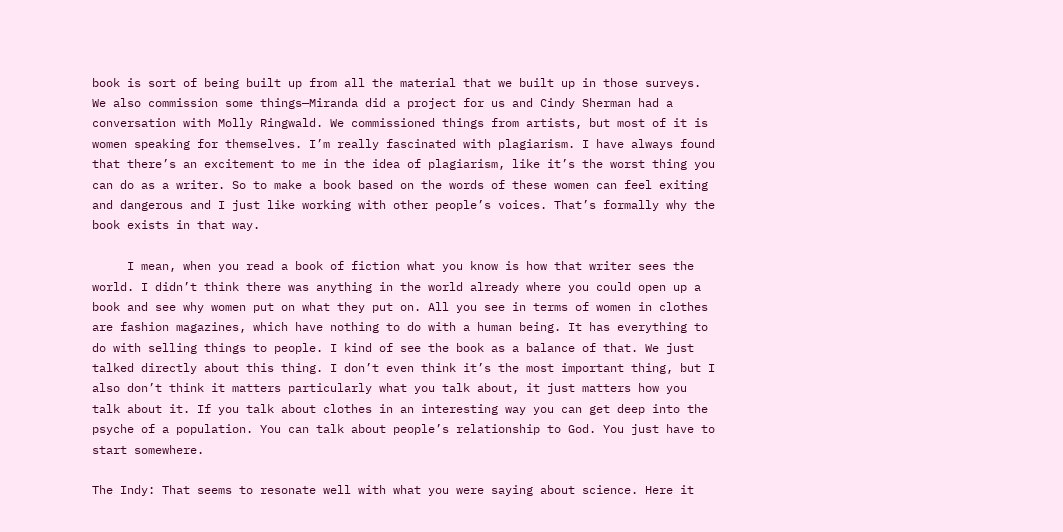book is sort of being built up from all the material that we built up in those surveys. We also commission some things—Miranda did a project for us and Cindy Sherman had a conversation with Molly Ringwald. We commissioned things from artists, but most of it is women speaking for themselves. I’m really fascinated with plagiarism. I have always found that there’s an excitement to me in the idea of plagiarism, like it’s the worst thing you can do as a writer. So to make a book based on the words of these women can feel exiting and dangerous and I just like working with other people’s voices. That’s formally why the book exists in that way.

     I mean, when you read a book of fiction what you know is how that writer sees the world. I didn’t think there was anything in the world already where you could open up a book and see why women put on what they put on. All you see in terms of women in clothes are fashion magazines, which have nothing to do with a human being. It has everything to do with selling things to people. I kind of see the book as a balance of that. We just talked directly about this thing. I don’t even think it’s the most important thing, but I also don’t think it matters particularly what you talk about, it just matters how you talk about it. If you talk about clothes in an interesting way you can get deep into the psyche of a population. You can talk about people’s relationship to God. You just have to start somewhere.

The Indy: That seems to resonate well with what you were saying about science. Here it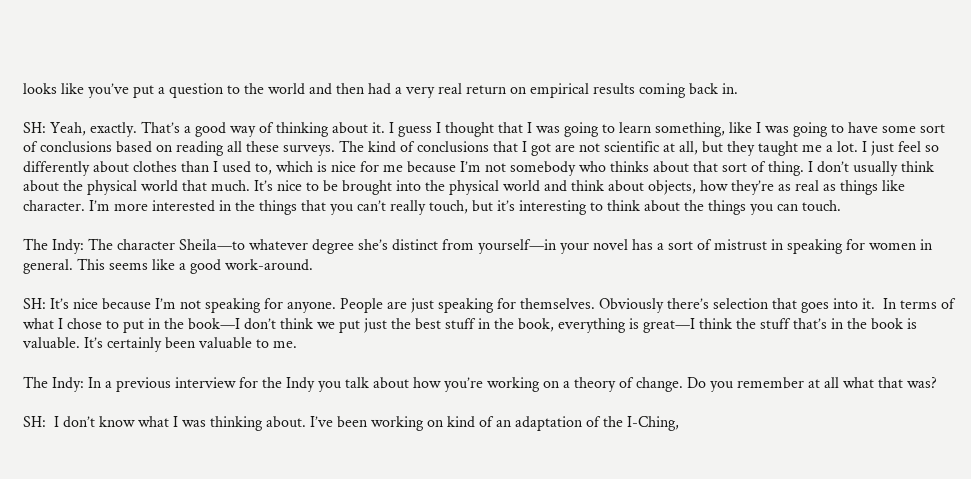looks like you’ve put a question to the world and then had a very real return on empirical results coming back in.

SH: Yeah, exactly. That’s a good way of thinking about it. I guess I thought that I was going to learn something, like I was going to have some sort of conclusions based on reading all these surveys. The kind of conclusions that I got are not scientific at all, but they taught me a lot. I just feel so differently about clothes than I used to, which is nice for me because I’m not somebody who thinks about that sort of thing. I don’t usually think about the physical world that much. It’s nice to be brought into the physical world and think about objects, how they’re as real as things like character. I’m more interested in the things that you can’t really touch, but it’s interesting to think about the things you can touch.

The Indy: The character Sheila—to whatever degree she’s distinct from yourself—in your novel has a sort of mistrust in speaking for women in general. This seems like a good work-around.

SH: It’s nice because I’m not speaking for anyone. People are just speaking for themselves. Obviously there’s selection that goes into it.  In terms of what I chose to put in the book—I don’t think we put just the best stuff in the book, everything is great—I think the stuff that’s in the book is valuable. It’s certainly been valuable to me.

The Indy: In a previous interview for the Indy you talk about how you’re working on a theory of change. Do you remember at all what that was?

SH:  I don’t know what I was thinking about. I’ve been working on kind of an adaptation of the I-Ching,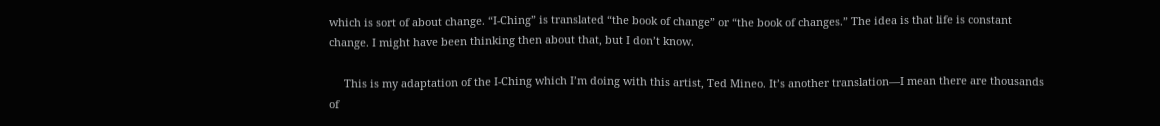which is sort of about change. “I-Ching” is translated “the book of change” or “the book of changes.” The idea is that life is constant change. I might have been thinking then about that, but I don’t know.

     This is my adaptation of the I-Ching which I’m doing with this artist, Ted Mineo. It’s another translation—I mean there are thousands of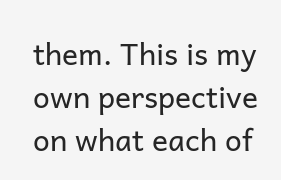them. This is my own perspective on what each of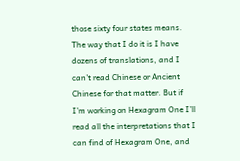those sixty four states means. The way that I do it is I have dozens of translations, and I can’t read Chinese or Ancient Chinese for that matter. But if I’m working on Hexagram One I’ll read all the interpretations that I can find of Hexagram One, and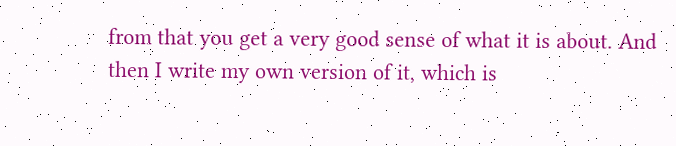from that you get a very good sense of what it is about. And then I write my own version of it, which is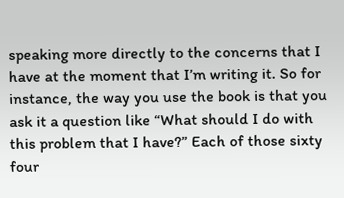speaking more directly to the concerns that I have at the moment that I’m writing it. So for instance, the way you use the book is that you ask it a question like “What should I do with this problem that I have?” Each of those sixty four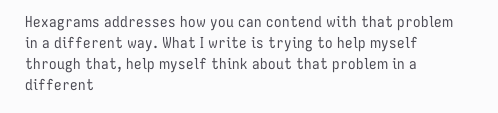Hexagrams addresses how you can contend with that problem in a different way. What I write is trying to help myself through that, help myself think about that problem in a different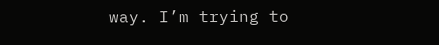way. I’m trying to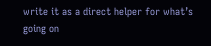write it as a direct helper for what’s going on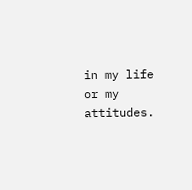in my life or my attitudes.